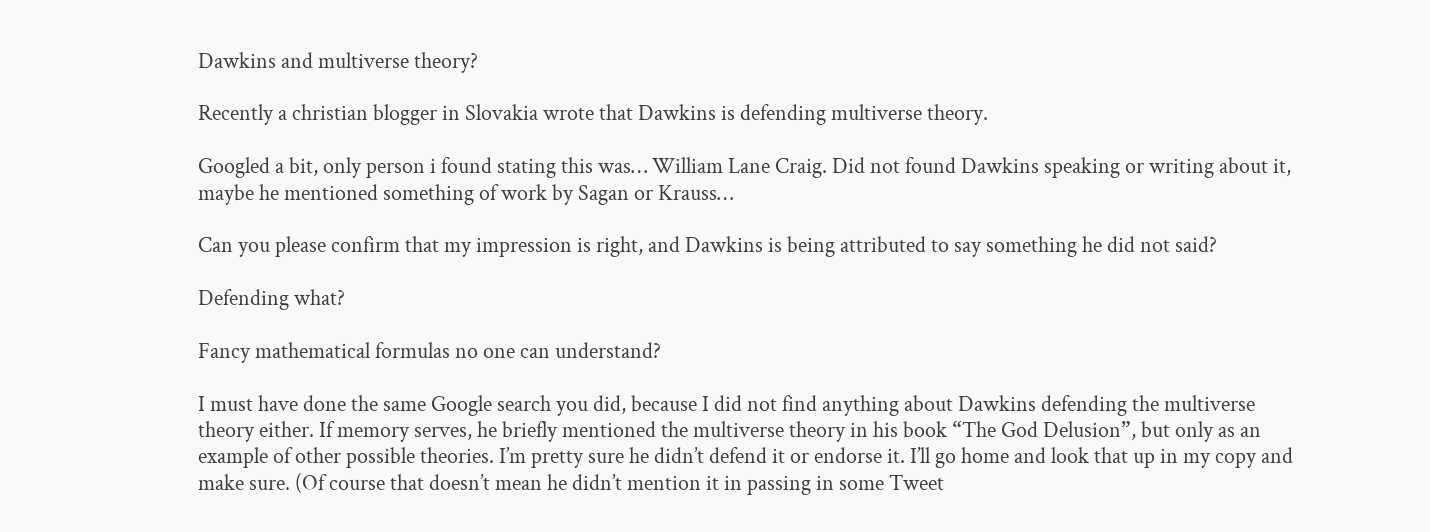Dawkins and multiverse theory?

Recently a christian blogger in Slovakia wrote that Dawkins is defending multiverse theory.

Googled a bit, only person i found stating this was… William Lane Craig. Did not found Dawkins speaking or writing about it, maybe he mentioned something of work by Sagan or Krauss…

Can you please confirm that my impression is right, and Dawkins is being attributed to say something he did not said?

Defending what?

Fancy mathematical formulas no one can understand?

I must have done the same Google search you did, because I did not find anything about Dawkins defending the multiverse theory either. If memory serves, he briefly mentioned the multiverse theory in his book “The God Delusion”, but only as an example of other possible theories. I’m pretty sure he didn’t defend it or endorse it. I’ll go home and look that up in my copy and make sure. (Of course that doesn’t mean he didn’t mention it in passing in some Tweet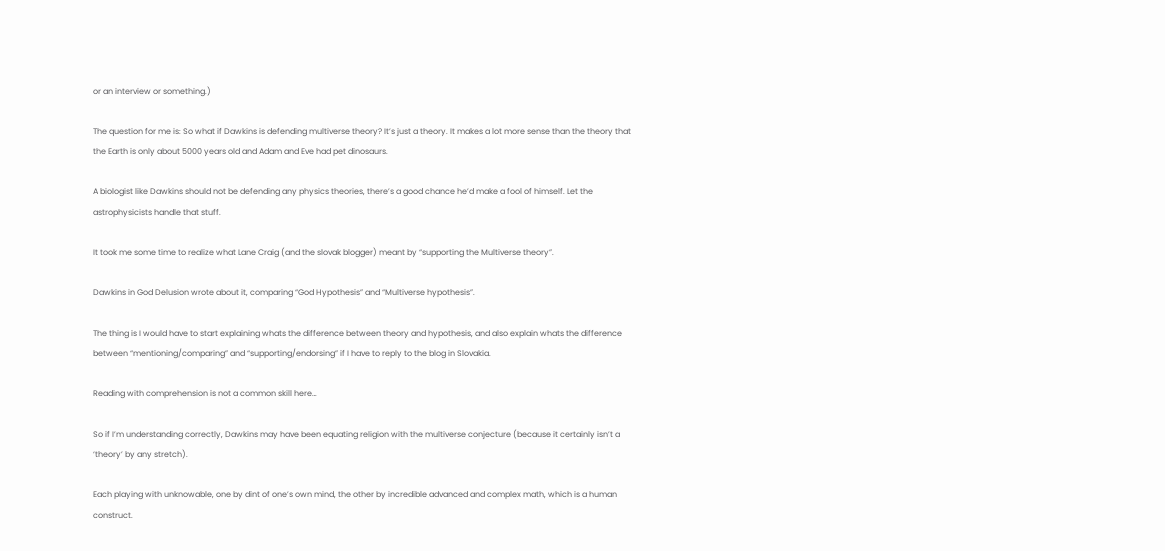or an interview or something.)

The question for me is: So what if Dawkins is defending multiverse theory? It’s just a theory. It makes a lot more sense than the theory that the Earth is only about 5000 years old and Adam and Eve had pet dinosaurs.

A biologist like Dawkins should not be defending any physics theories, there’s a good chance he’d make a fool of himself. Let the astrophysicists handle that stuff.

It took me some time to realize what Lane Craig (and the slovak blogger) meant by “supporting the Multiverse theory”.

Dawkins in God Delusion wrote about it, comparing “God Hypothesis” and “Multiverse hypothesis”.

The thing is I would have to start explaining whats the difference between theory and hypothesis, and also explain whats the difference between “mentioning/comparing” and “supporting/endorsing” if I have to reply to the blog in Slovakia.

Reading with comprehension is not a common skill here…

So if I’m understanding correctly, Dawkins may have been equating religion with the multiverse conjecture (because it certainly isn’t a ‘theory’ by any stretch).

Each playing with unknowable, one by dint of one’s own mind, the other by incredible advanced and complex math, which is a human construct.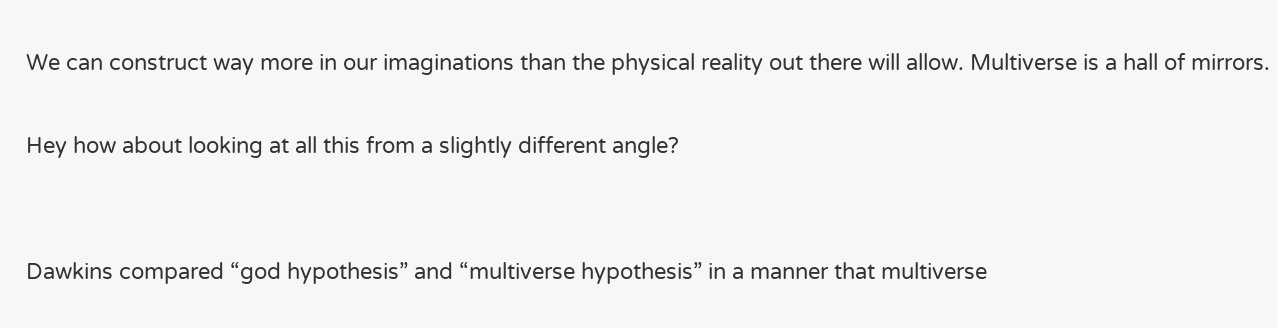We can construct way more in our imaginations than the physical reality out there will allow. Multiverse is a hall of mirrors.

Hey how about looking at all this from a slightly different angle?


Dawkins compared “god hypothesis” and “multiverse hypothesis” in a manner that multiverse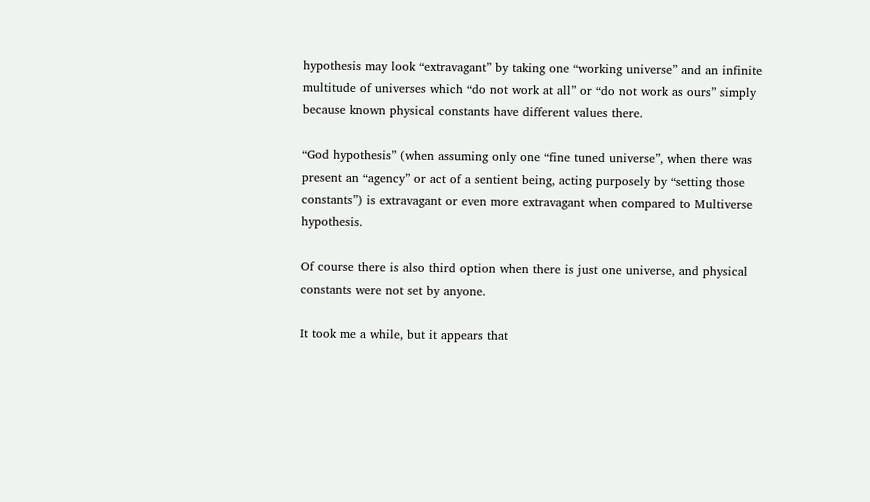hypothesis may look “extravagant” by taking one “working universe” and an infinite multitude of universes which “do not work at all” or “do not work as ours” simply because known physical constants have different values there.

“God hypothesis” (when assuming only one “fine tuned universe”, when there was present an “agency” or act of a sentient being, acting purposely by “setting those constants”) is extravagant or even more extravagant when compared to Multiverse hypothesis.

Of course there is also third option when there is just one universe, and physical constants were not set by anyone.

It took me a while, but it appears that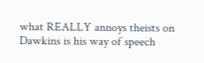what REALLY annoys theists on Dawkins is his way of speech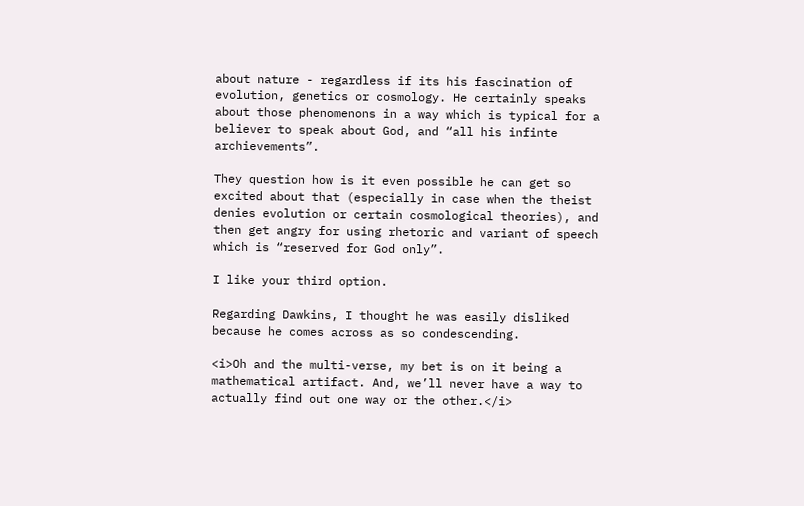about nature - regardless if its his fascination of evolution, genetics or cosmology. He certainly speaks about those phenomenons in a way which is typical for a believer to speak about God, and “all his infinte archievements”.

They question how is it even possible he can get so excited about that (especially in case when the theist denies evolution or certain cosmological theories), and then get angry for using rhetoric and variant of speech which is “reserved for God only”.

I like your third option.

Regarding Dawkins, I thought he was easily disliked because he comes across as so condescending.

<i>Oh and the multi-verse, my bet is on it being a mathematical artifact. And, we’ll never have a way to actually find out one way or the other.</i>